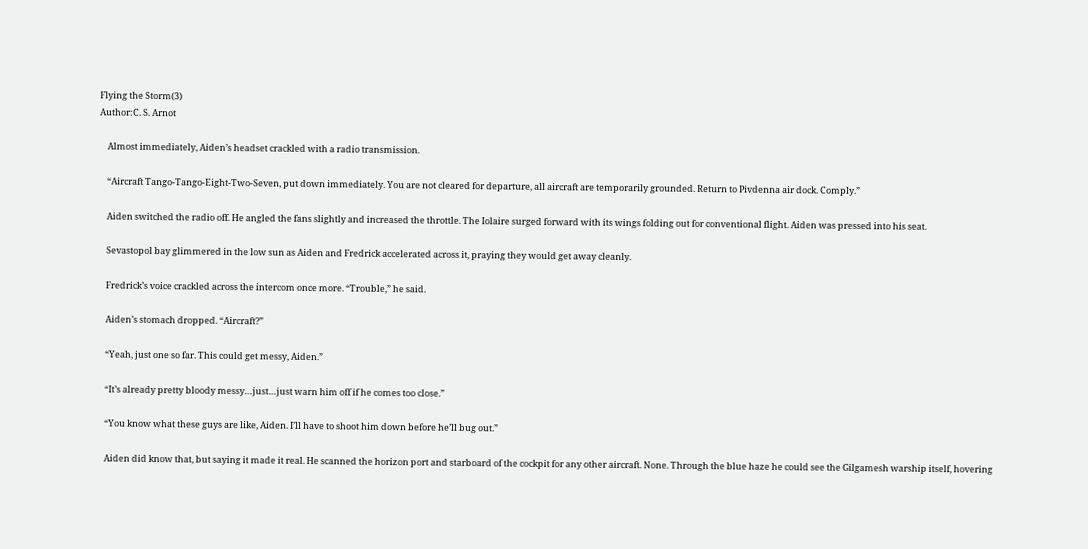Flying the Storm(3)
Author:C. S. Arnot

    Almost immediately, Aiden’s headset crackled with a radio transmission.

    “Aircraft Tango-Tango-Eight-Two-Seven, put down immediately. You are not cleared for departure, all aircraft are temporarily grounded. Return to Pivdenna air dock. Comply.”

    Aiden switched the radio off. He angled the fans slightly and increased the throttle. The Iolaire surged forward with its wings folding out for conventional flight. Aiden was pressed into his seat.

    Sevastopol bay glimmered in the low sun as Aiden and Fredrick accelerated across it, praying they would get away cleanly.

    Fredrick’s voice crackled across the intercom once more. “Trouble,” he said.

    Aiden’s stomach dropped. “Aircraft?”

    “Yeah, just one so far. This could get messy, Aiden.”

    “It’s already pretty bloody messy…just…just warn him off if he comes too close.”

    “You know what these guys are like, Aiden. I’ll have to shoot him down before he’ll bug out.”

    Aiden did know that, but saying it made it real. He scanned the horizon port and starboard of the cockpit for any other aircraft. None. Through the blue haze he could see the Gilgamesh warship itself, hovering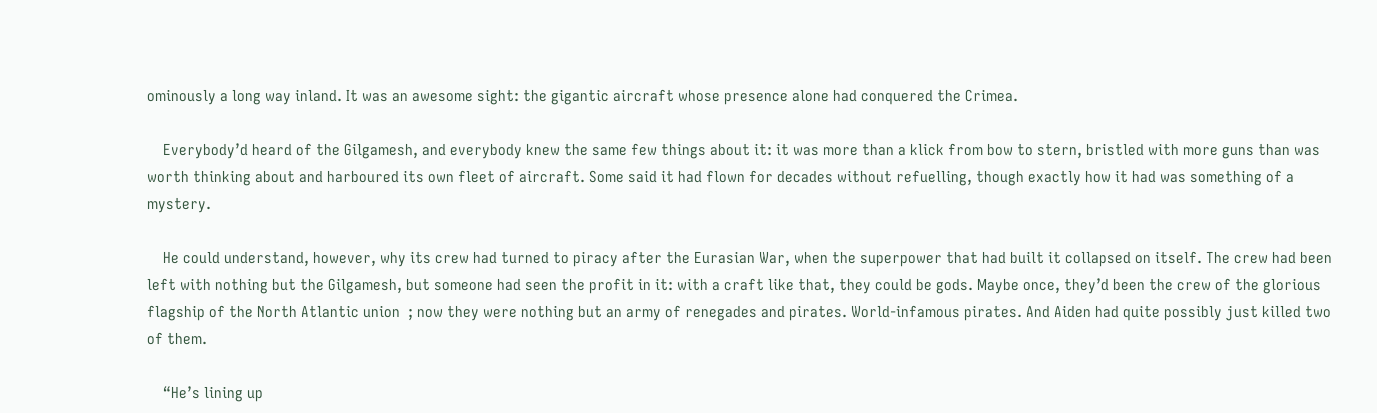ominously a long way inland. It was an awesome sight: the gigantic aircraft whose presence alone had conquered the Crimea.

    Everybody’d heard of the Gilgamesh, and everybody knew the same few things about it: it was more than a klick from bow to stern, bristled with more guns than was worth thinking about and harboured its own fleet of aircraft. Some said it had flown for decades without refuelling, though exactly how it had was something of a mystery.

    He could understand, however, why its crew had turned to piracy after the Eurasian War, when the superpower that had built it collapsed on itself. The crew had been left with nothing but the Gilgamesh, but someone had seen the profit in it: with a craft like that, they could be gods. Maybe once, they’d been the crew of the glorious flagship of the North Atlantic union  ; now they were nothing but an army of renegades and pirates. World-infamous pirates. And Aiden had quite possibly just killed two of them.

    “He’s lining up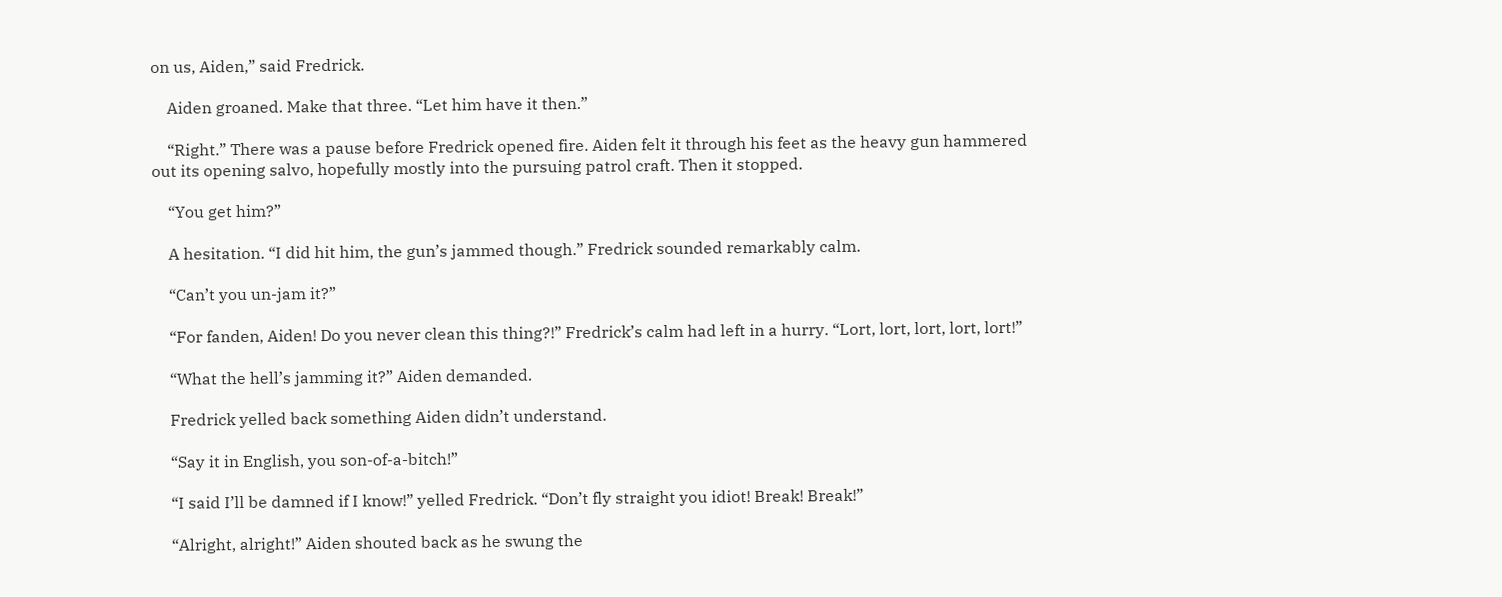on us, Aiden,” said Fredrick.

    Aiden groaned. Make that three. “Let him have it then.”

    “Right.” There was a pause before Fredrick opened fire. Aiden felt it through his feet as the heavy gun hammered out its opening salvo, hopefully mostly into the pursuing patrol craft. Then it stopped.

    “You get him?”

    A hesitation. “I did hit him, the gun’s jammed though.” Fredrick sounded remarkably calm.

    “Can’t you un-jam it?”

    “For fanden, Aiden! Do you never clean this thing?!” Fredrick’s calm had left in a hurry. “Lort, lort, lort, lort, lort!”

    “What the hell’s jamming it?” Aiden demanded.

    Fredrick yelled back something Aiden didn’t understand.

    “Say it in English, you son-of-a-bitch!”

    “I said I’ll be damned if I know!” yelled Fredrick. “Don’t fly straight you idiot! Break! Break!”

    “Alright, alright!” Aiden shouted back as he swung the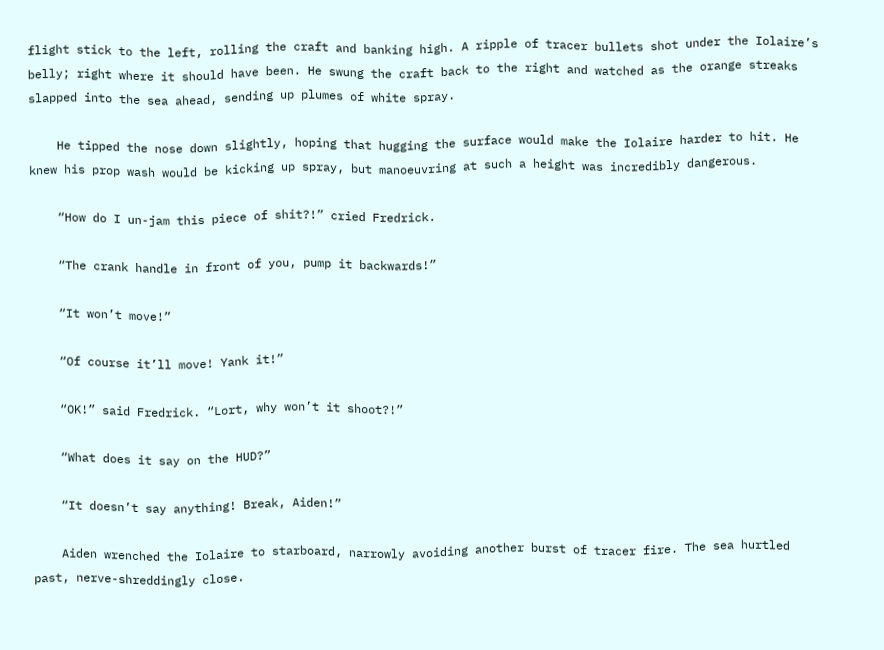flight stick to the left, rolling the craft and banking high. A ripple of tracer bullets shot under the Iolaire’s belly; right where it should have been. He swung the craft back to the right and watched as the orange streaks slapped into the sea ahead, sending up plumes of white spray.

    He tipped the nose down slightly, hoping that hugging the surface would make the Iolaire harder to hit. He knew his prop wash would be kicking up spray, but manoeuvring at such a height was incredibly dangerous.

    “How do I un-jam this piece of shit?!” cried Fredrick.

    “The crank handle in front of you, pump it backwards!”

    “It won’t move!”

    “Of course it’ll move! Yank it!”

    “OK!” said Fredrick. “Lort, why won’t it shoot?!”

    “What does it say on the HUD?”

    “It doesn’t say anything! Break, Aiden!”

    Aiden wrenched the Iolaire to starboard, narrowly avoiding another burst of tracer fire. The sea hurtled past, nerve-shreddingly close.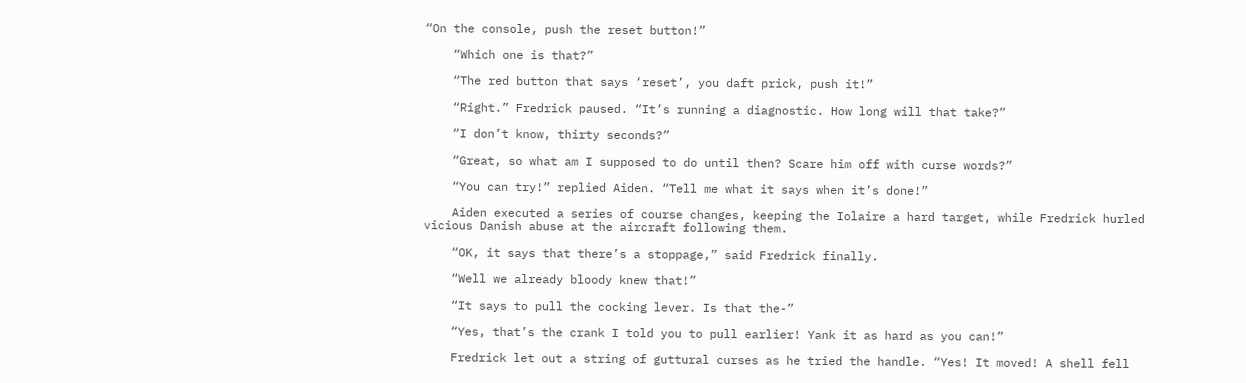“On the console, push the reset button!”

    “Which one is that?”

    “The red button that says ‘reset’, you daft prick, push it!”

    “Right.” Fredrick paused. “It’s running a diagnostic. How long will that take?”

    “I don’t know, thirty seconds?”

    “Great, so what am I supposed to do until then? Scare him off with curse words?”

    “You can try!” replied Aiden. “Tell me what it says when it’s done!”

    Aiden executed a series of course changes, keeping the Iolaire a hard target, while Fredrick hurled vicious Danish abuse at the aircraft following them.

    “OK, it says that there’s a stoppage,” said Fredrick finally.

    “Well we already bloody knew that!”

    “It says to pull the cocking lever. Is that the-”

    “Yes, that’s the crank I told you to pull earlier! Yank it as hard as you can!”

    Fredrick let out a string of guttural curses as he tried the handle. “Yes! It moved! A shell fell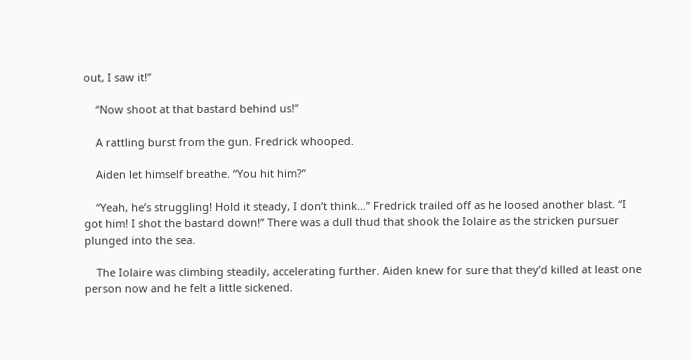out, I saw it!”

    “Now shoot at that bastard behind us!”

    A rattling burst from the gun. Fredrick whooped.

    Aiden let himself breathe. “You hit him?”

    “Yeah, he’s struggling! Hold it steady, I don’t think…” Fredrick trailed off as he loosed another blast. “I got him! I shot the bastard down!” There was a dull thud that shook the Iolaire as the stricken pursuer plunged into the sea.

    The Iolaire was climbing steadily, accelerating further. Aiden knew for sure that they’d killed at least one person now and he felt a little sickened.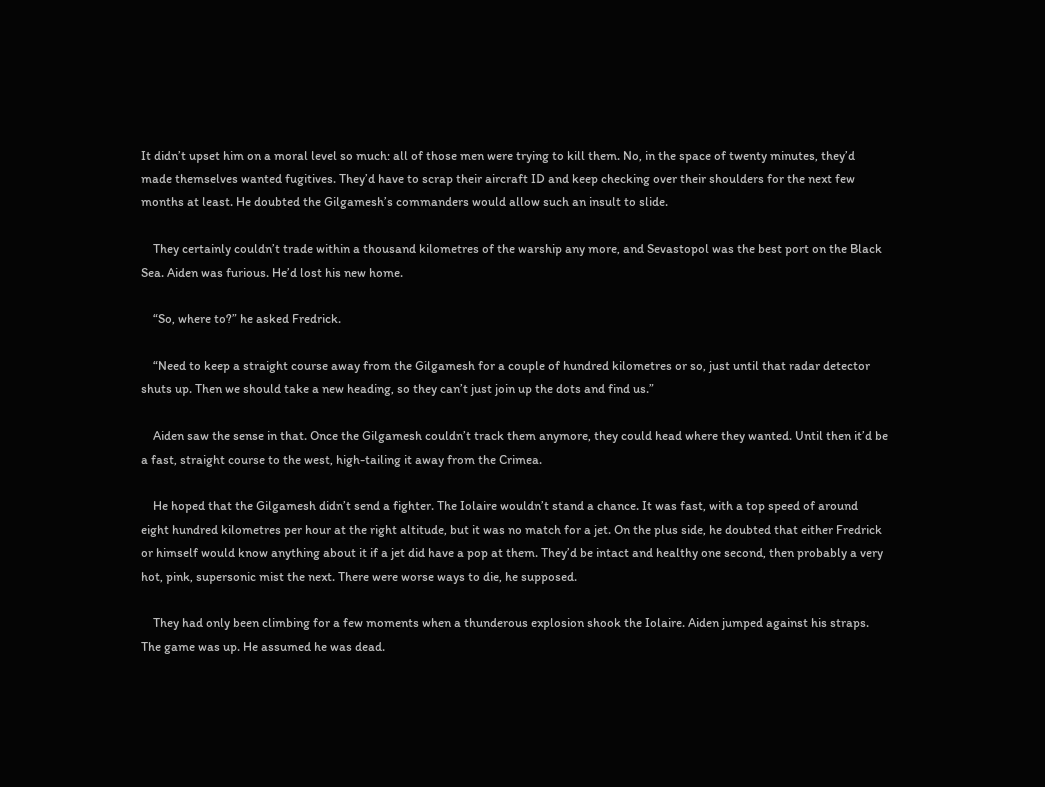It didn’t upset him on a moral level so much: all of those men were trying to kill them. No, in the space of twenty minutes, they’d made themselves wanted fugitives. They’d have to scrap their aircraft ID and keep checking over their shoulders for the next few months at least. He doubted the Gilgamesh’s commanders would allow such an insult to slide.

    They certainly couldn’t trade within a thousand kilometres of the warship any more, and Sevastopol was the best port on the Black Sea. Aiden was furious. He’d lost his new home.

    “So, where to?” he asked Fredrick.

    “Need to keep a straight course away from the Gilgamesh for a couple of hundred kilometres or so, just until that radar detector shuts up. Then we should take a new heading, so they can’t just join up the dots and find us.”

    Aiden saw the sense in that. Once the Gilgamesh couldn’t track them anymore, they could head where they wanted. Until then it’d be a fast, straight course to the west, high-tailing it away from the Crimea.

    He hoped that the Gilgamesh didn’t send a fighter. The Iolaire wouldn’t stand a chance. It was fast, with a top speed of around eight hundred kilometres per hour at the right altitude, but it was no match for a jet. On the plus side, he doubted that either Fredrick or himself would know anything about it if a jet did have a pop at them. They’d be intact and healthy one second, then probably a very hot, pink, supersonic mist the next. There were worse ways to die, he supposed.

    They had only been climbing for a few moments when a thunderous explosion shook the Iolaire. Aiden jumped against his straps. The game was up. He assumed he was dead.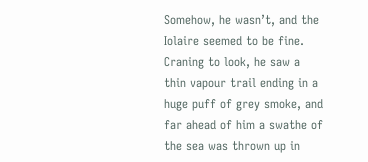Somehow, he wasn’t, and the Iolaire seemed to be fine. Craning to look, he saw a thin vapour trail ending in a huge puff of grey smoke, and far ahead of him a swathe of the sea was thrown up in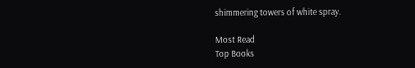shimmering towers of white spray.

Most Read
Top Books